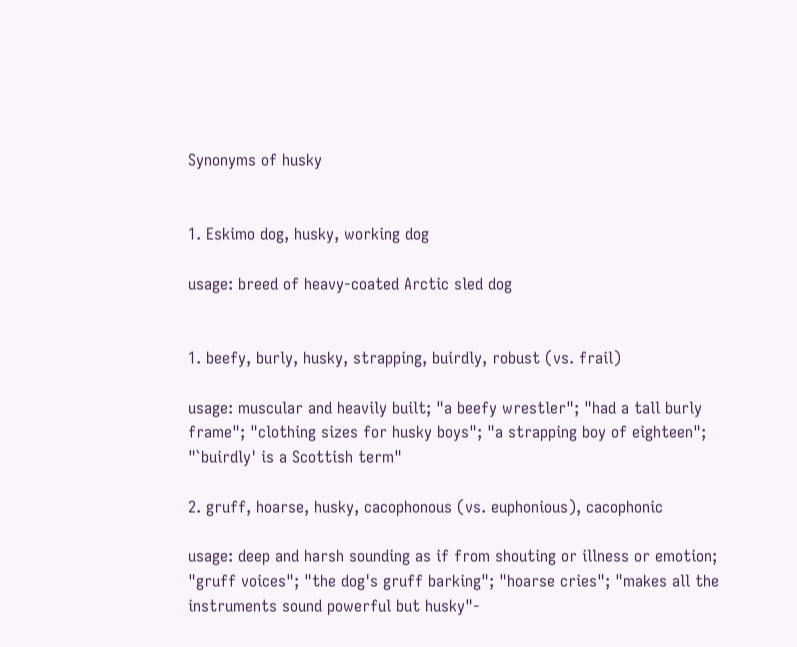Synonyms of husky


1. Eskimo dog, husky, working dog

usage: breed of heavy-coated Arctic sled dog


1. beefy, burly, husky, strapping, buirdly, robust (vs. frail)

usage: muscular and heavily built; "a beefy wrestler"; "had a tall burly frame"; "clothing sizes for husky boys"; "a strapping boy of eighteen"; "`buirdly' is a Scottish term"

2. gruff, hoarse, husky, cacophonous (vs. euphonious), cacophonic

usage: deep and harsh sounding as if from shouting or illness or emotion; "gruff voices"; "the dog's gruff barking"; "hoarse cries"; "makes all the instruments sound powerful but husky"-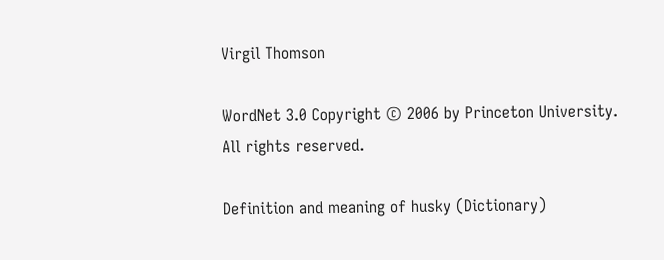Virgil Thomson

WordNet 3.0 Copyright © 2006 by Princeton University.
All rights reserved.

Definition and meaning of husky (Dictionary)